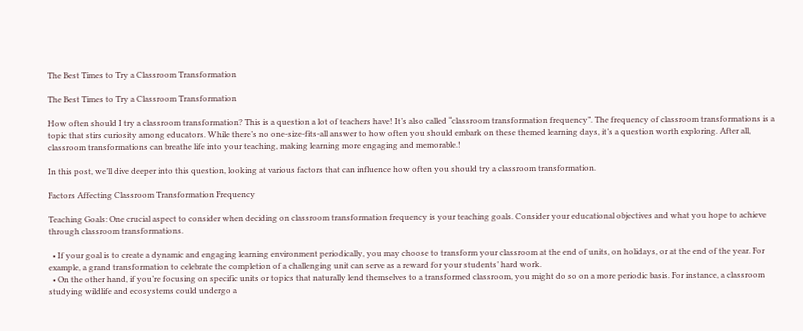The Best Times to Try a Classroom Transformation

The Best Times to Try a Classroom Transformation

How often should I try a classroom transformation? This is a question a lot of teachers have! It’s also called “classroom transformation frequency”. The frequency of classroom transformations is a topic that stirs curiosity among educators. While there’s no one-size-fits-all answer to how often you should embark on these themed learning days, it’s a question worth exploring. After all, classroom transformations can breathe life into your teaching, making learning more engaging and memorable.!

In this post, we’ll dive deeper into this question, looking at various factors that can influence how often you should try a classroom transformation.

Factors Affecting Classroom Transformation Frequency

Teaching Goals: One crucial aspect to consider when deciding on classroom transformation frequency is your teaching goals. Consider your educational objectives and what you hope to achieve through classroom transformations.

  • If your goal is to create a dynamic and engaging learning environment periodically, you may choose to transform your classroom at the end of units, on holidays, or at the end of the year. For example, a grand transformation to celebrate the completion of a challenging unit can serve as a reward for your students’ hard work.
  • On the other hand, if you’re focusing on specific units or topics that naturally lend themselves to a transformed classroom, you might do so on a more periodic basis. For instance, a classroom studying wildlife and ecosystems could undergo a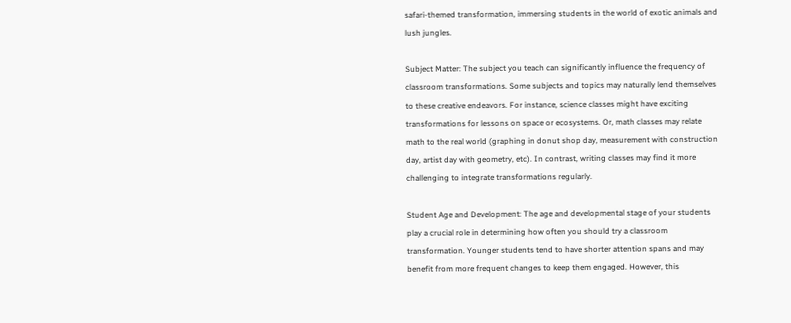safari-themed transformation, immersing students in the world of exotic animals and lush jungles.

Subject Matter: The subject you teach can significantly influence the frequency of classroom transformations. Some subjects and topics may naturally lend themselves to these creative endeavors. For instance, science classes might have exciting transformations for lessons on space or ecosystems. Or, math classes may relate math to the real world (graphing in donut shop day, measurement with construction day, artist day with geometry, etc). In contrast, writing classes may find it more challenging to integrate transformations regularly.

Student Age and Development: The age and developmental stage of your students play a crucial role in determining how often you should try a classroom transformation. Younger students tend to have shorter attention spans and may benefit from more frequent changes to keep them engaged. However, this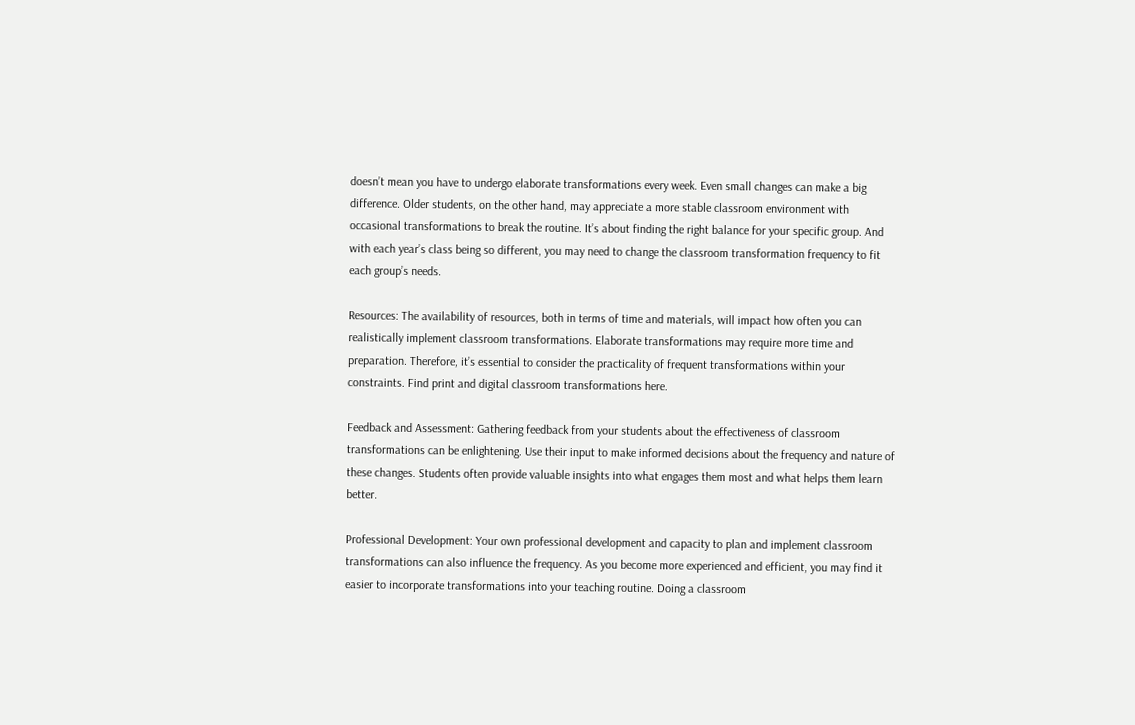doesn’t mean you have to undergo elaborate transformations every week. Even small changes can make a big difference. Older students, on the other hand, may appreciate a more stable classroom environment with occasional transformations to break the routine. It’s about finding the right balance for your specific group. And with each year’s class being so different, you may need to change the classroom transformation frequency to fit each group’s needs.

Resources: The availability of resources, both in terms of time and materials, will impact how often you can realistically implement classroom transformations. Elaborate transformations may require more time and preparation. Therefore, it’s essential to consider the practicality of frequent transformations within your constraints. Find print and digital classroom transformations here.

Feedback and Assessment: Gathering feedback from your students about the effectiveness of classroom transformations can be enlightening. Use their input to make informed decisions about the frequency and nature of these changes. Students often provide valuable insights into what engages them most and what helps them learn better.

Professional Development: Your own professional development and capacity to plan and implement classroom transformations can also influence the frequency. As you become more experienced and efficient, you may find it easier to incorporate transformations into your teaching routine. Doing a classroom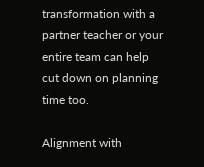transformation with a partner teacher or your entire team can help cut down on planning time too.

Alignment with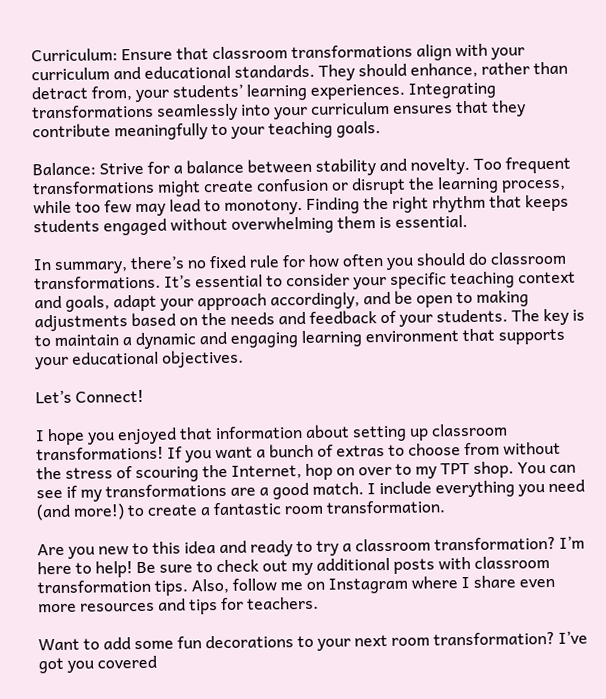Curriculum: Ensure that classroom transformations align with your curriculum and educational standards. They should enhance, rather than detract from, your students’ learning experiences. Integrating transformations seamlessly into your curriculum ensures that they contribute meaningfully to your teaching goals.

Balance: Strive for a balance between stability and novelty. Too frequent transformations might create confusion or disrupt the learning process, while too few may lead to monotony. Finding the right rhythm that keeps students engaged without overwhelming them is essential.

In summary, there’s no fixed rule for how often you should do classroom transformations. It’s essential to consider your specific teaching context and goals, adapt your approach accordingly, and be open to making adjustments based on the needs and feedback of your students. The key is to maintain a dynamic and engaging learning environment that supports your educational objectives.

Let’s Connect!

I hope you enjoyed that information about setting up classroom transformations! If you want a bunch of extras to choose from without the stress of scouring the Internet, hop on over to my TPT shop. You can see if my transformations are a good match. I include everything you need (and more!) to create a fantastic room transformation.

Are you new to this idea and ready to try a classroom transformation? I’m here to help! Be sure to check out my additional posts with classroom transformation tips. Also, follow me on Instagram where I share even more resources and tips for teachers.

Want to add some fun decorations to your next room transformation? I’ve got you covered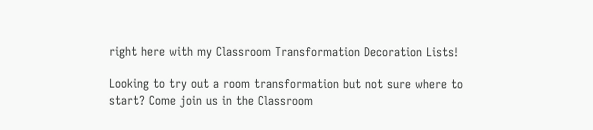right here with my Classroom Transformation Decoration Lists!

Looking to try out a room transformation but not sure where to start? Come join us in the Classroom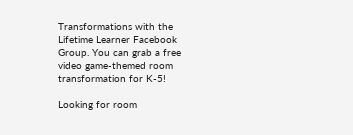Transformations with the Lifetime Learner Facebook Group. You can grab a free video game-themed room transformation for K-5!

Looking for room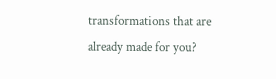transformations that are already made for you?